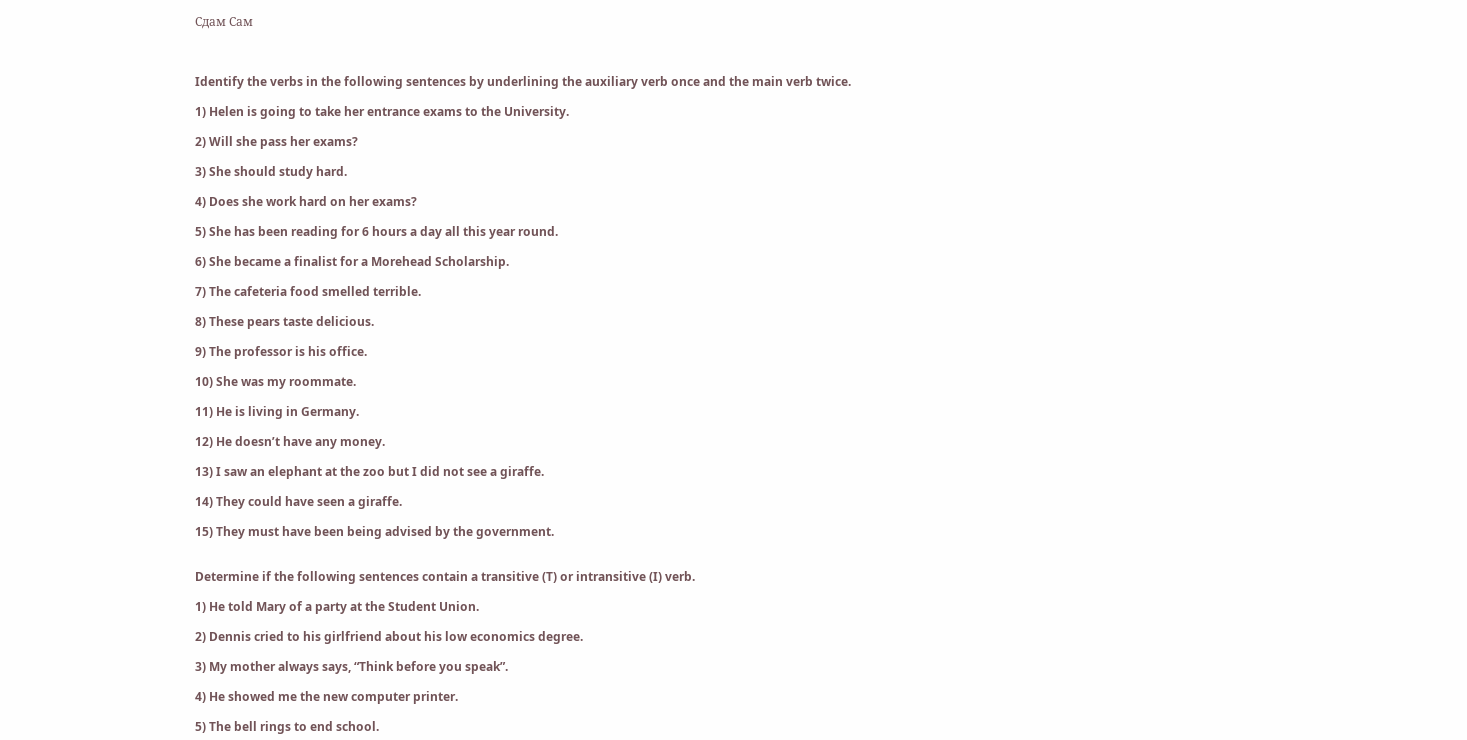Сдам Сам



Identify the verbs in the following sentences by underlining the auxiliary verb once and the main verb twice.

1) Helen is going to take her entrance exams to the University.

2) Will she pass her exams?

3) She should study hard.

4) Does she work hard on her exams?

5) She has been reading for 6 hours a day all this year round.

6) She became a finalist for a Morehead Scholarship.

7) The cafeteria food smelled terrible.

8) These pears taste delicious.

9) The professor is his office.

10) She was my roommate.

11) He is living in Germany.

12) He doesn’t have any money.

13) I saw an elephant at the zoo but I did not see a giraffe.

14) They could have seen a giraffe.

15) They must have been being advised by the government.


Determine if the following sentences contain a transitive (T) or intransitive (I) verb.

1) He told Mary of a party at the Student Union.

2) Dennis cried to his girlfriend about his low economics degree.

3) My mother always says, “Think before you speak”.

4) He showed me the new computer printer.

5) The bell rings to end school.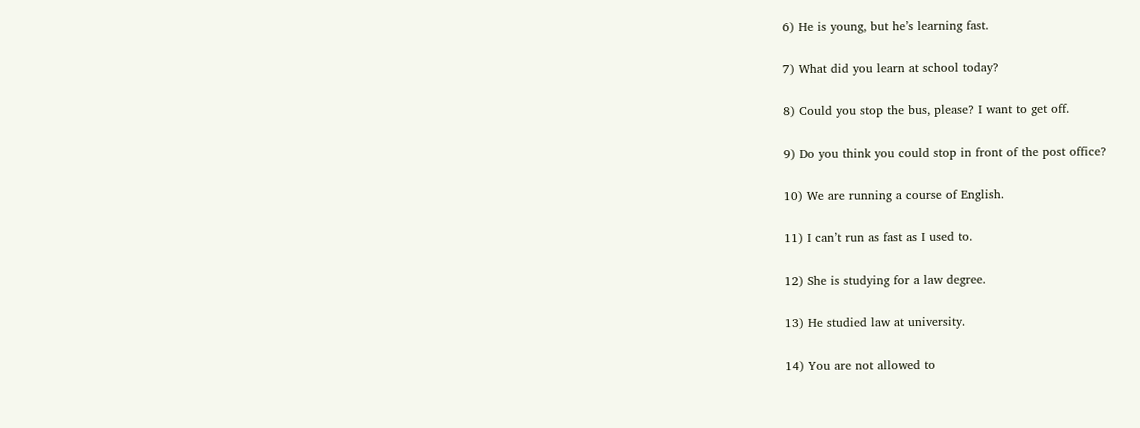6) He is young, but he’s learning fast.

7) What did you learn at school today?

8) Could you stop the bus, please? I want to get off.

9) Do you think you could stop in front of the post office?

10) We are running a course of English.

11) I can’t run as fast as I used to.

12) She is studying for a law degree.

13) He studied law at university.

14) You are not allowed to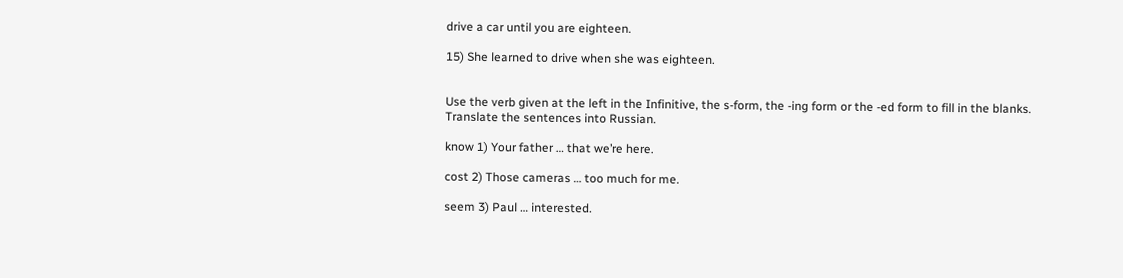drive a car until you are eighteen.

15) She learned to drive when she was eighteen.


Use the verb given at the left in the Infinitive, the s-form, the -ing form or the -ed form to fill in the blanks. Translate the sentences into Russian.

know 1) Your father … that we’re here.

cost 2) Those cameras … too much for me.

seem 3) Paul … interested.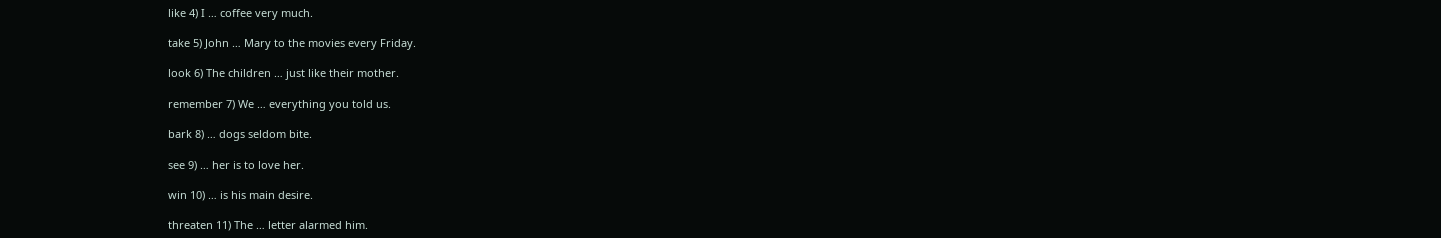like 4) I … coffee very much.

take 5) John … Mary to the movies every Friday.

look 6) The children … just like their mother.

remember 7) We … everything you told us.

bark 8) … dogs seldom bite.

see 9) … her is to love her.

win 10) … is his main desire.

threaten 11) The … letter alarmed him.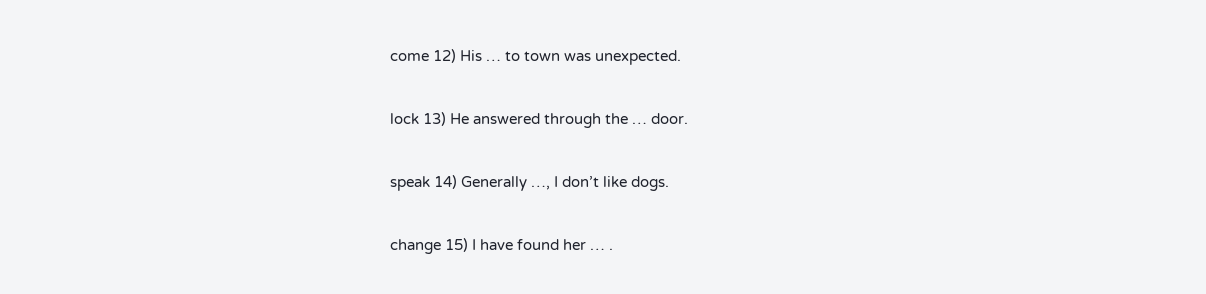come 12) His … to town was unexpected.

lock 13) He answered through the … door.

speak 14) Generally …, I don’t like dogs.

change 15) I have found her … .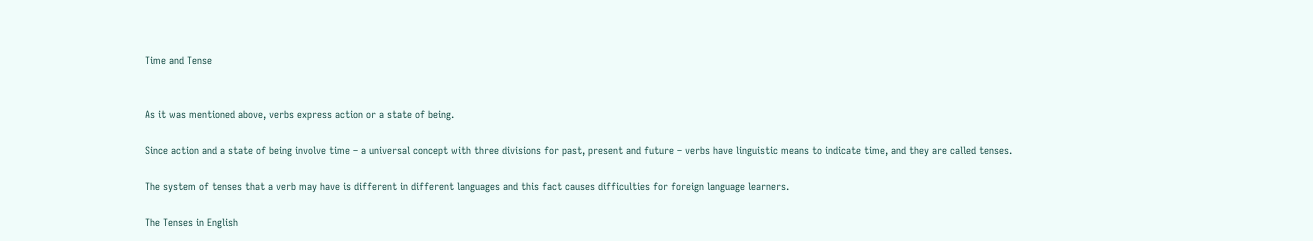Time and Tense


As it was mentioned above, verbs express action or a state of being.

Since action and a state of being involve time – a universal concept with three divisions for past, present and future – verbs have linguistic means to indicate time, and they are called tenses.

The system of tenses that a verb may have is different in different languages and this fact causes difficulties for foreign language learners.

The Tenses in English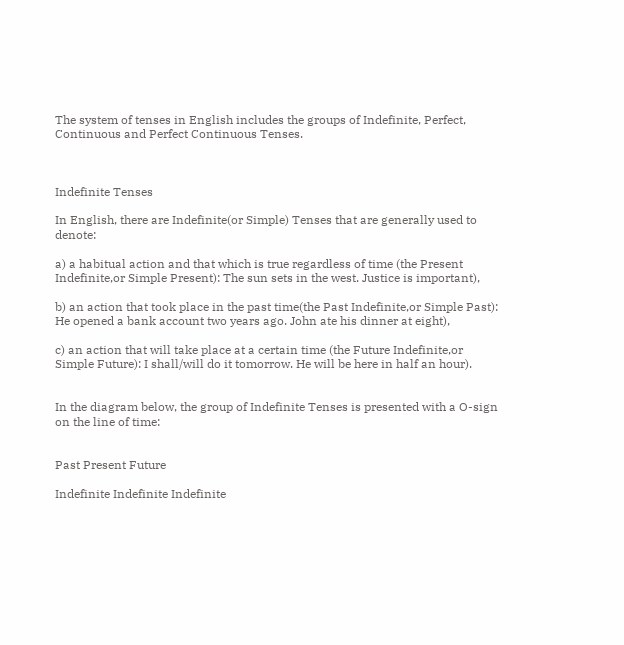The system of tenses in English includes the groups of Indefinite, Perfect, Continuous and Perfect Continuous Tenses.



Indefinite Tenses

In English, there are Indefinite(or Simple) Tenses that are generally used to denote:

a) a habitual action and that which is true regardless of time (the Present Indefinite,or Simple Present): The sun sets in the west. Justice is important),

b) an action that took place in the past time(the Past Indefinite,or Simple Past): He opened a bank account two years ago. John ate his dinner at eight),

c) an action that will take place at a certain time (the Future Indefinite,or Simple Future): I shall/will do it tomorrow. He will be here in half an hour).


In the diagram below, the group of Indefinite Tenses is presented with a O-sign on the line of time:


Past Present Future

Indefinite Indefinite Indefinite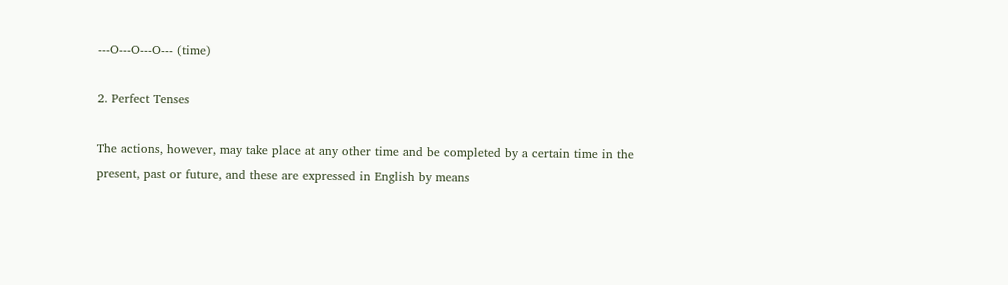---O---O---O--- (time)

2. Perfect Tenses

The actions, however, may take place at any other time and be completed by a certain time in the present, past or future, and these are expressed in English by means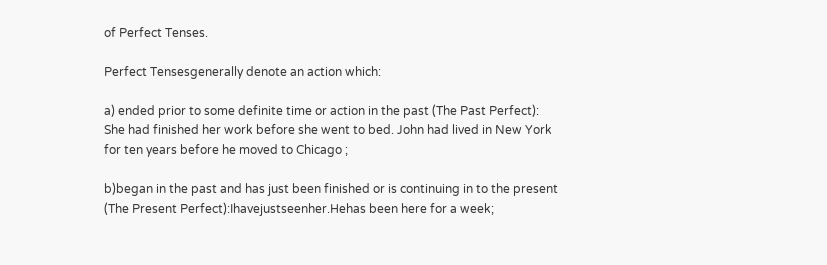of Perfect Tenses.

Perfect Tensesgenerally denote an action which:

a) ended prior to some definite time or action in the past (The Past Perfect): She had finished her work before she went to bed. John had lived in New York for ten years before he moved to Chicago ;

b)began in the past and has just been finished or is continuing in to the present (The Present Perfect):Ihavejustseenher.Hehas been here for a week;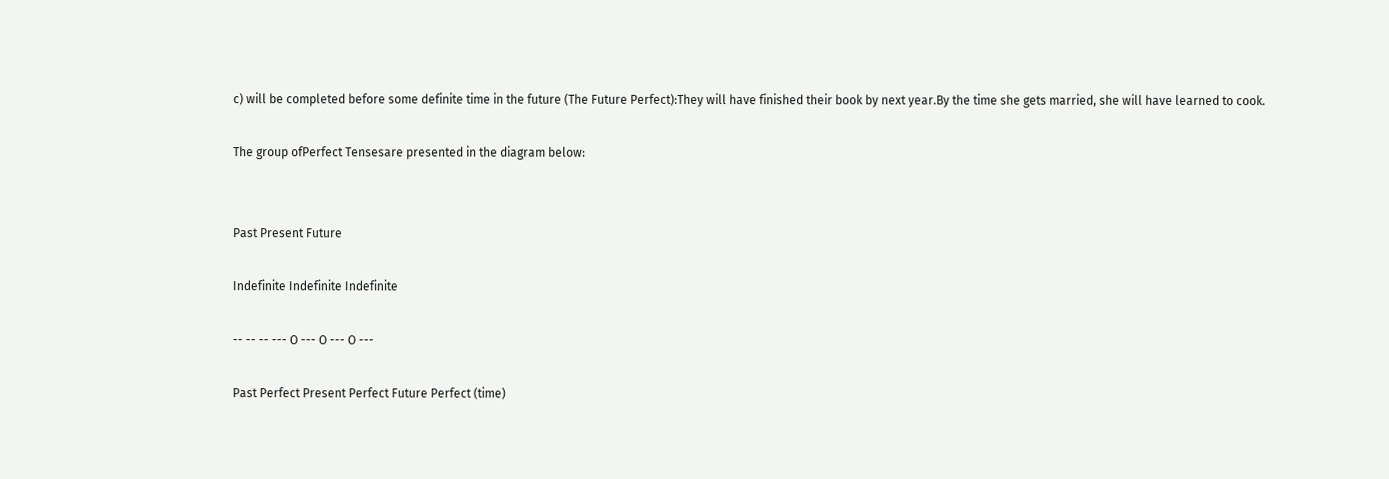c) will be completed before some definite time in the future (The Future Perfect):They will have finished their book by next year.By the time she gets married, she will have learned to cook.

The group ofPerfect Tensesare presented in the diagram below:


Past Present Future

Indefinite Indefinite Indefinite

-- -- -- --- O --- O --- O ---

Past Perfect Present Perfect Future Perfect (time)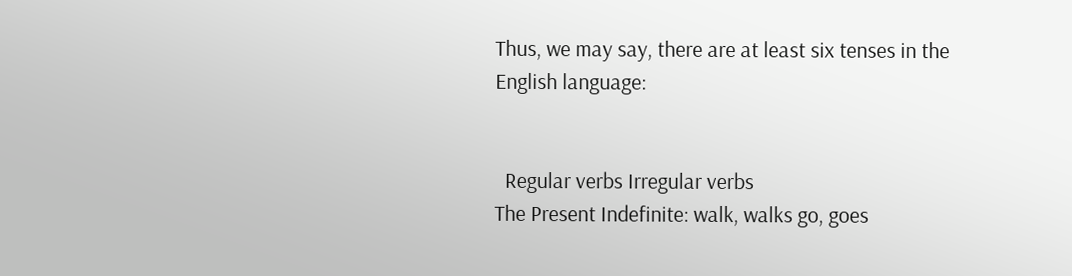Thus, we may say, there are at least six tenses in the English language:


  Regular verbs Irregular verbs
The Present Indefinite: walk, walks go, goes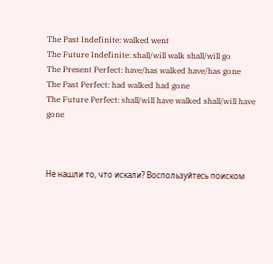The Past Indefinite: walked went
The Future Indefinite: shall/will walk shall/will go
The Present Perfect: have/has walked have/has gone
The Past Perfect: had walked had gone
The Future Perfect: shall/will have walked shall/will have gone



Не нашли то, что искали? Воспользуйтесь поиском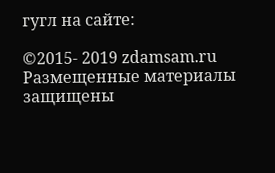гугл на сайте:

©2015- 2019 zdamsam.ru Размещенные материалы защищены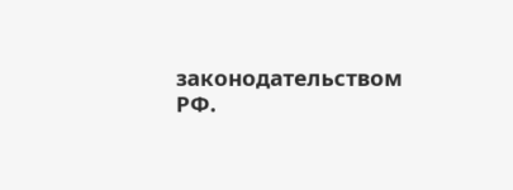законодательством РФ.